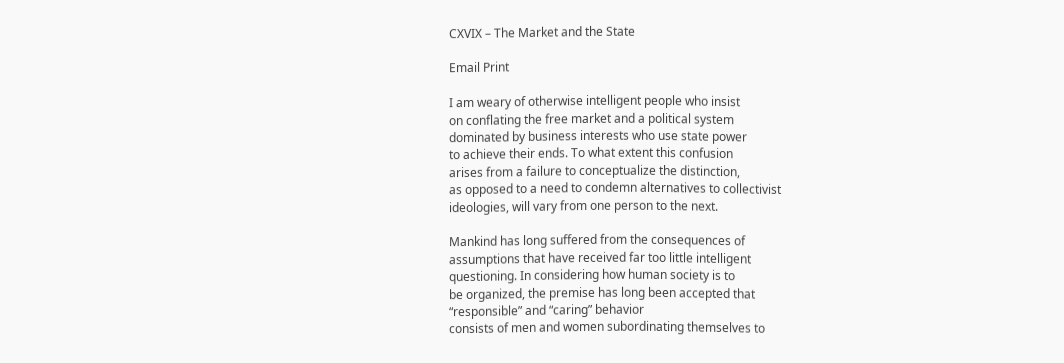CXVIX – The Market and the State

Email Print

I am weary of otherwise intelligent people who insist
on conflating the free market and a political system
dominated by business interests who use state power
to achieve their ends. To what extent this confusion
arises from a failure to conceptualize the distinction,
as opposed to a need to condemn alternatives to collectivist
ideologies, will vary from one person to the next.

Mankind has long suffered from the consequences of
assumptions that have received far too little intelligent
questioning. In considering how human society is to
be organized, the premise has long been accepted that
“responsible” and “caring” behavior
consists of men and women subordinating themselves to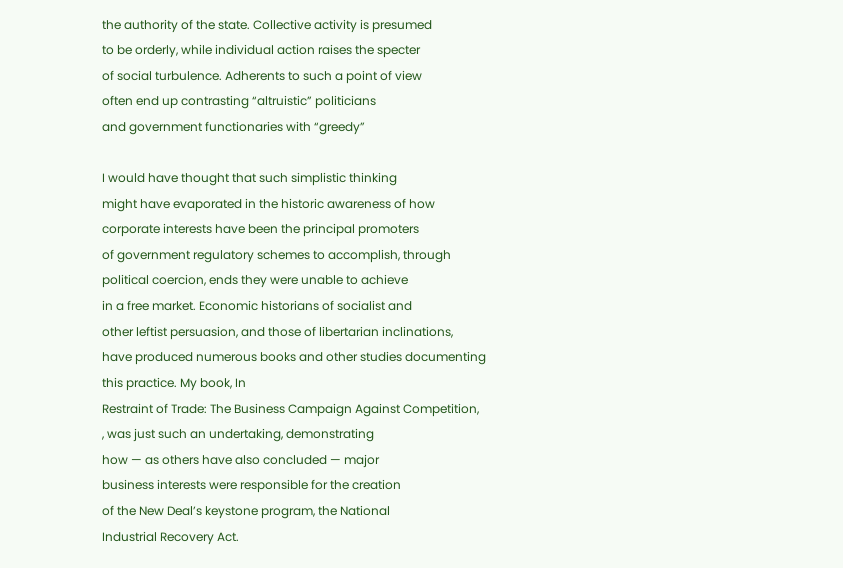the authority of the state. Collective activity is presumed
to be orderly, while individual action raises the specter
of social turbulence. Adherents to such a point of view
often end up contrasting “altruistic” politicians
and government functionaries with “greedy”

I would have thought that such simplistic thinking
might have evaporated in the historic awareness of how
corporate interests have been the principal promoters
of government regulatory schemes to accomplish, through
political coercion, ends they were unable to achieve
in a free market. Economic historians of socialist and
other leftist persuasion, and those of libertarian inclinations,
have produced numerous books and other studies documenting
this practice. My book, In
Restraint of Trade: The Business Campaign Against Competition,
, was just such an undertaking, demonstrating
how — as others have also concluded — major
business interests were responsible for the creation
of the New Deal’s keystone program, the National
Industrial Recovery Act.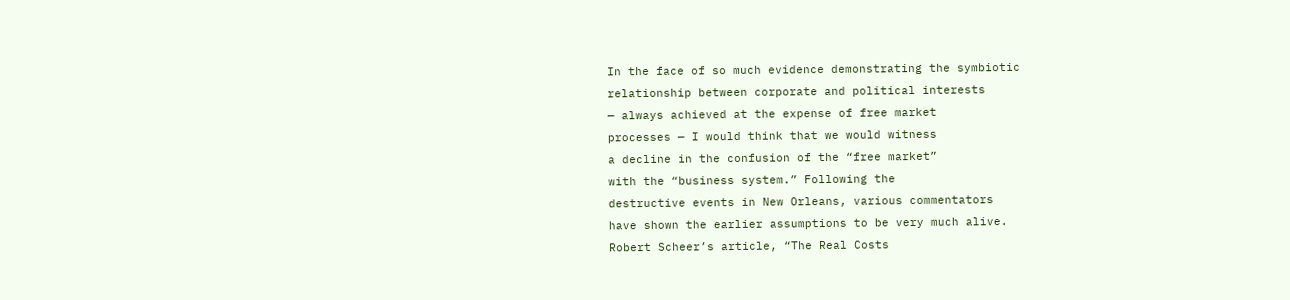In the face of so much evidence demonstrating the symbiotic
relationship between corporate and political interests
— always achieved at the expense of free market
processes — I would think that we would witness
a decline in the confusion of the “free market”
with the “business system.” Following the
destructive events in New Orleans, various commentators
have shown the earlier assumptions to be very much alive.
Robert Scheer’s article, “The Real Costs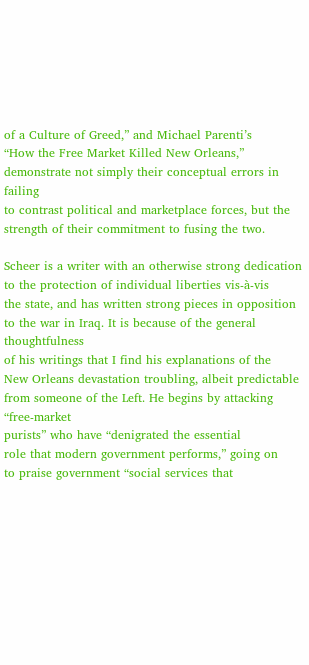of a Culture of Greed,” and Michael Parenti’s
“How the Free Market Killed New Orleans,”
demonstrate not simply their conceptual errors in failing
to contrast political and marketplace forces, but the
strength of their commitment to fusing the two.

Scheer is a writer with an otherwise strong dedication
to the protection of individual liberties vis-à-vis
the state, and has written strong pieces in opposition
to the war in Iraq. It is because of the general thoughtfulness
of his writings that I find his explanations of the
New Orleans devastation troubling, albeit predictable
from someone of the Left. He begins by attacking “free-market
purists” who have “denigrated the essential
role that modern government performs,” going on
to praise government “social services that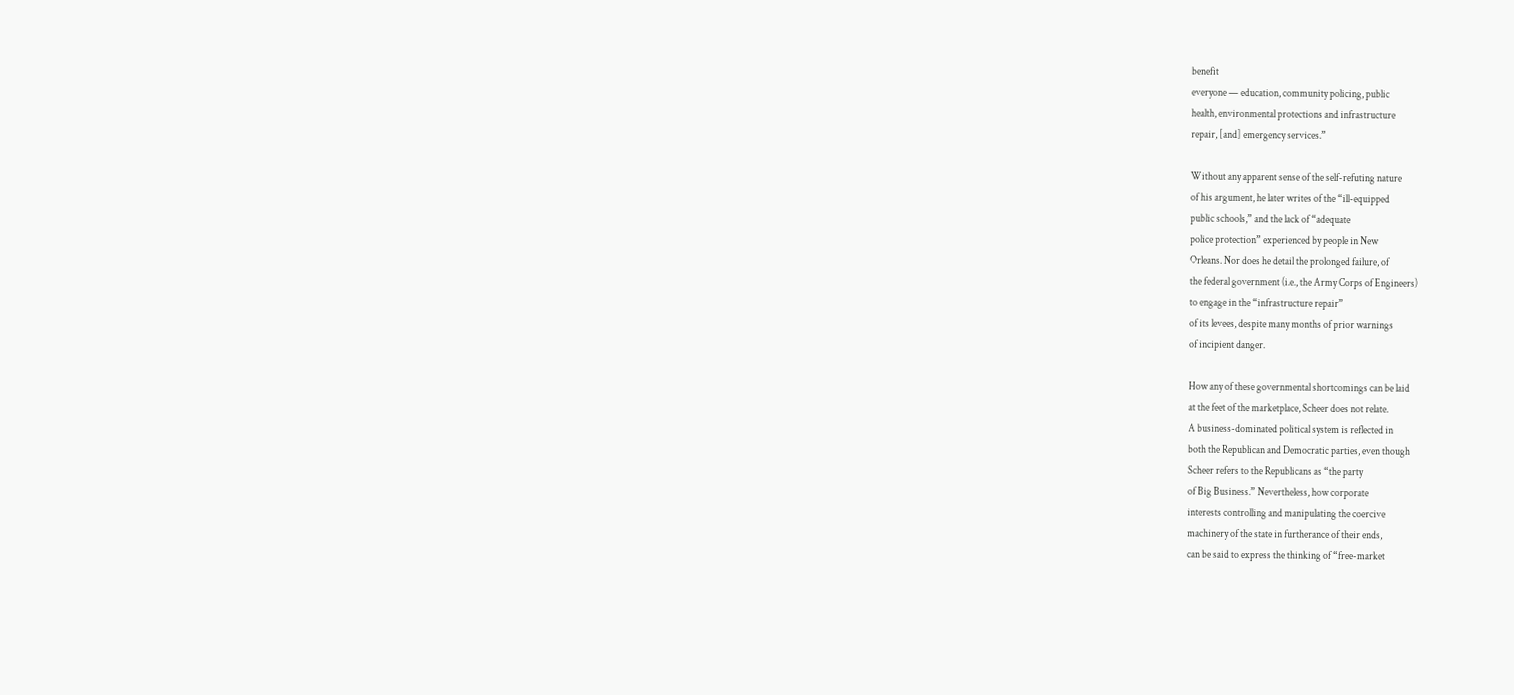benefit
everyone — education, community policing, public
health, environmental protections and infrastructure
repair, [and] emergency services.”

Without any apparent sense of the self-refuting nature
of his argument, he later writes of the “ill-equipped
public schools,” and the lack of “adequate
police protection” experienced by people in New
Orleans. Nor does he detail the prolonged failure, of
the federal government (i.e., the Army Corps of Engineers)
to engage in the “infrastructure repair”
of its levees, despite many months of prior warnings
of incipient danger.

How any of these governmental shortcomings can be laid
at the feet of the marketplace, Scheer does not relate.
A business-dominated political system is reflected in
both the Republican and Democratic parties, even though
Scheer refers to the Republicans as “the party
of Big Business.” Nevertheless, how corporate
interests controlling and manipulating the coercive
machinery of the state in furtherance of their ends,
can be said to express the thinking of “free-market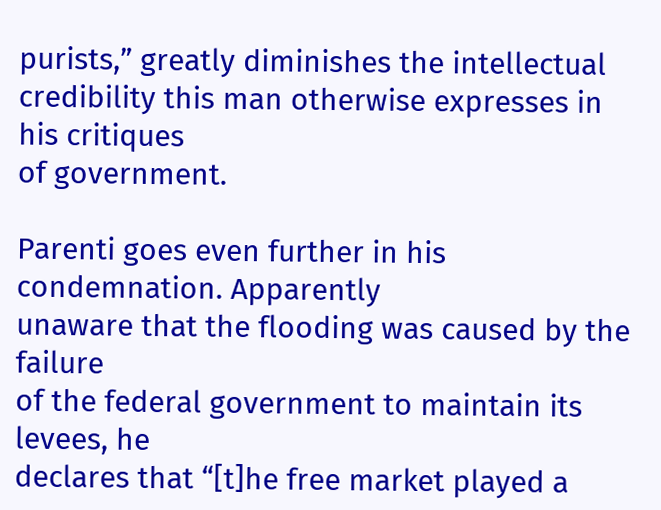purists,” greatly diminishes the intellectual
credibility this man otherwise expresses in his critiques
of government.

Parenti goes even further in his condemnation. Apparently
unaware that the flooding was caused by the failure
of the federal government to maintain its levees, he
declares that “[t]he free market played a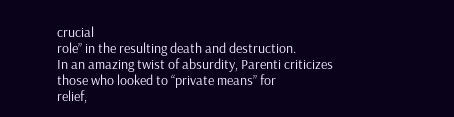crucial
role” in the resulting death and destruction.
In an amazing twist of absurdity, Parenti criticizes
those who looked to “private means” for
relief,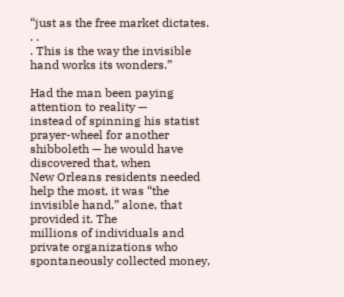“just as the free market dictates. . .
. This is the way the invisible hand works its wonders.”

Had the man been paying attention to reality —
instead of spinning his statist prayer-wheel for another
shibboleth — he would have discovered that, when
New Orleans residents needed help the most, it was “the
invisible hand,” alone, that provided it. The
millions of individuals and private organizations who
spontaneously collected money,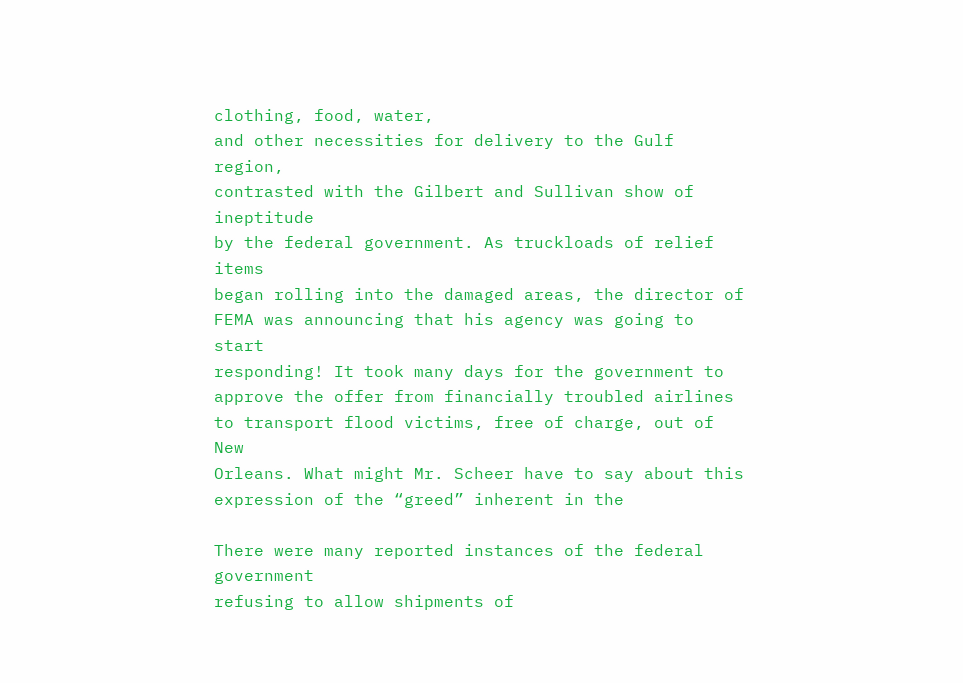clothing, food, water,
and other necessities for delivery to the Gulf region,
contrasted with the Gilbert and Sullivan show of ineptitude
by the federal government. As truckloads of relief items
began rolling into the damaged areas, the director of
FEMA was announcing that his agency was going to start
responding! It took many days for the government to
approve the offer from financially troubled airlines
to transport flood victims, free of charge, out of New
Orleans. What might Mr. Scheer have to say about this
expression of the “greed” inherent in the

There were many reported instances of the federal government
refusing to allow shipments of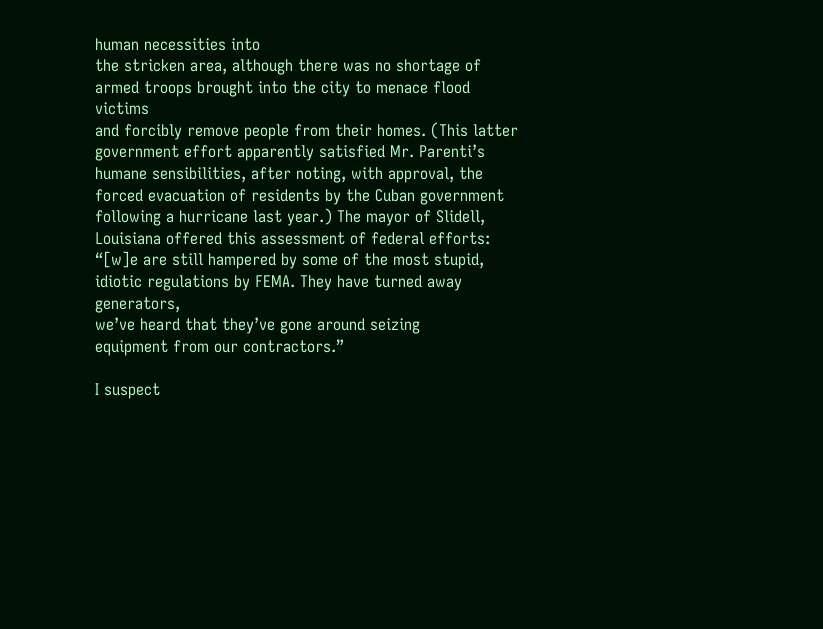human necessities into
the stricken area, although there was no shortage of
armed troops brought into the city to menace flood victims
and forcibly remove people from their homes. (This latter
government effort apparently satisfied Mr. Parenti’s
humane sensibilities, after noting, with approval, the
forced evacuation of residents by the Cuban government
following a hurricane last year.) The mayor of Slidell,
Louisiana offered this assessment of federal efforts:
“[w]e are still hampered by some of the most stupid,
idiotic regulations by FEMA. They have turned away generators,
we’ve heard that they’ve gone around seizing
equipment from our contractors.”

I suspect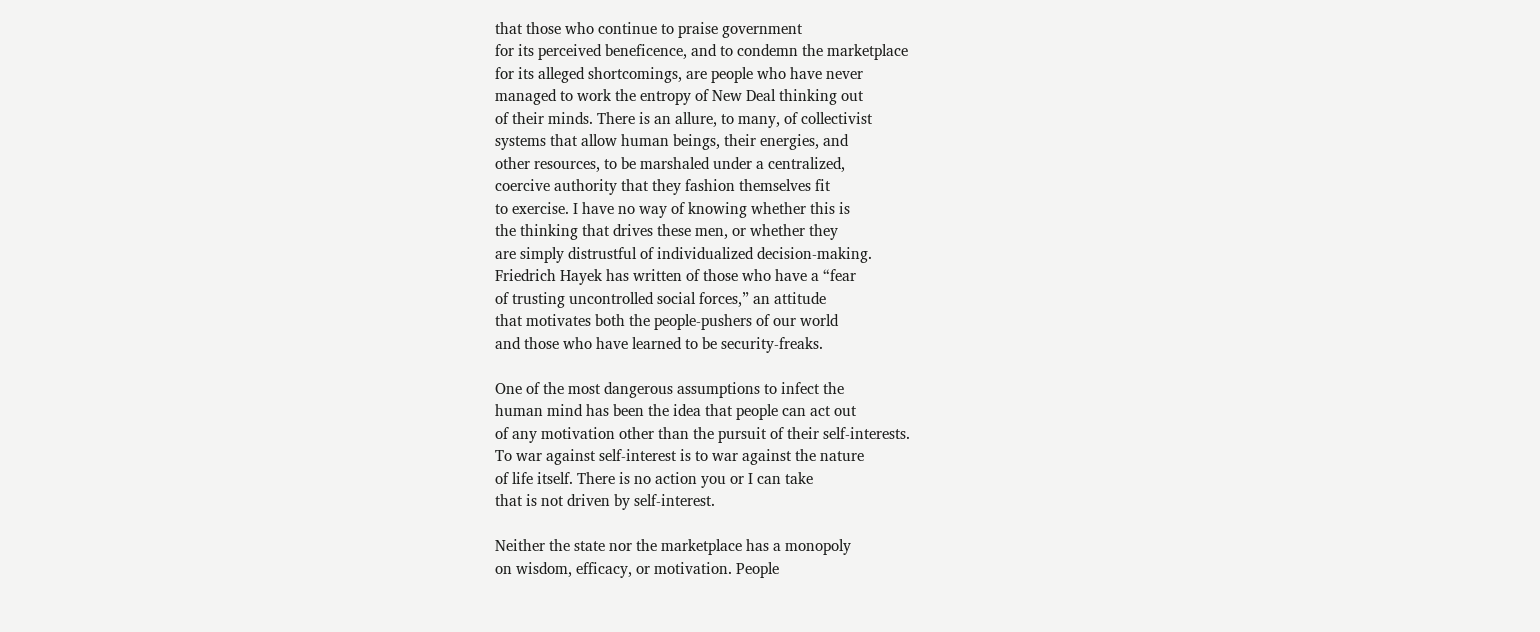that those who continue to praise government
for its perceived beneficence, and to condemn the marketplace
for its alleged shortcomings, are people who have never
managed to work the entropy of New Deal thinking out
of their minds. There is an allure, to many, of collectivist
systems that allow human beings, their energies, and
other resources, to be marshaled under a centralized,
coercive authority that they fashion themselves fit
to exercise. I have no way of knowing whether this is
the thinking that drives these men, or whether they
are simply distrustful of individualized decision-making.
Friedrich Hayek has written of those who have a “fear
of trusting uncontrolled social forces,” an attitude
that motivates both the people-pushers of our world
and those who have learned to be security-freaks.

One of the most dangerous assumptions to infect the
human mind has been the idea that people can act out
of any motivation other than the pursuit of their self-interests.
To war against self-interest is to war against the nature
of life itself. There is no action you or I can take
that is not driven by self-interest.

Neither the state nor the marketplace has a monopoly
on wisdom, efficacy, or motivation. People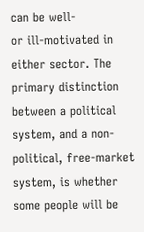can be well-
or ill-motivated in either sector. The primary distinction
between a political system, and a non-political, free-market
system, is whether some people will be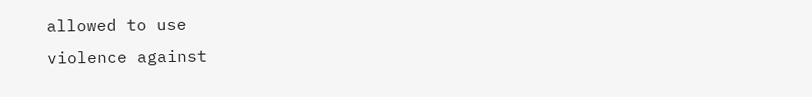allowed to use
violence against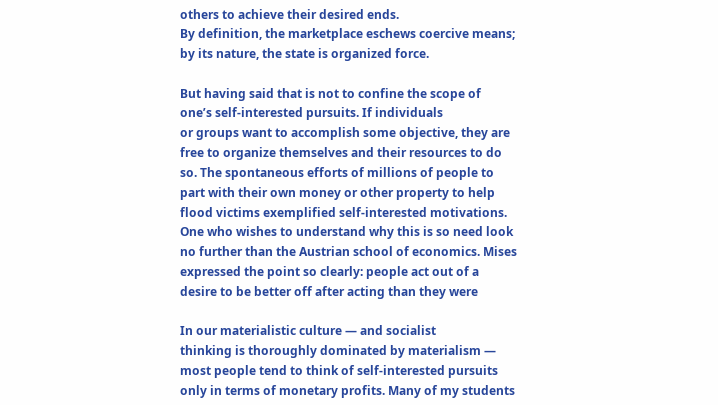others to achieve their desired ends.
By definition, the marketplace eschews coercive means;
by its nature, the state is organized force.

But having said that is not to confine the scope of
one’s self-interested pursuits. If individuals
or groups want to accomplish some objective, they are
free to organize themselves and their resources to do
so. The spontaneous efforts of millions of people to
part with their own money or other property to help
flood victims exemplified self-interested motivations.
One who wishes to understand why this is so need look
no further than the Austrian school of economics. Mises
expressed the point so clearly: people act out of a
desire to be better off after acting than they were

In our materialistic culture — and socialist
thinking is thoroughly dominated by materialism —
most people tend to think of self-interested pursuits
only in terms of monetary profits. Many of my students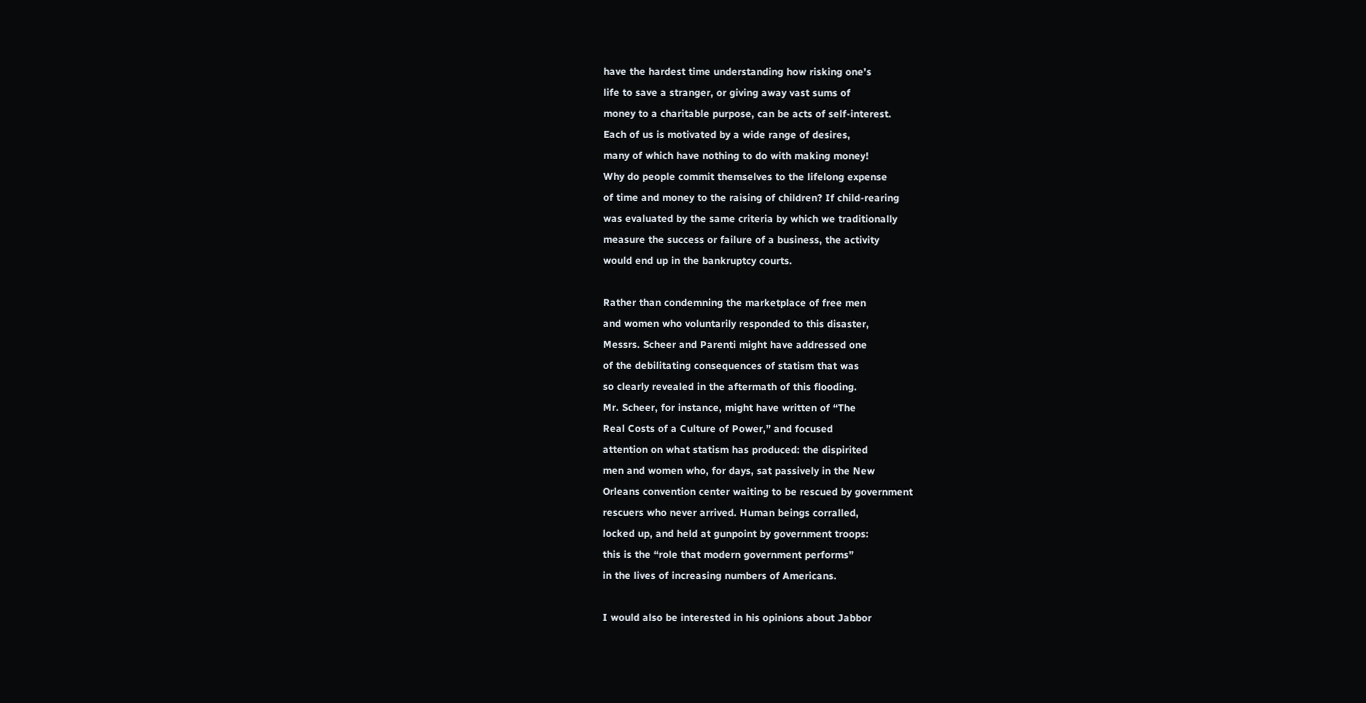have the hardest time understanding how risking one’s
life to save a stranger, or giving away vast sums of
money to a charitable purpose, can be acts of self-interest.
Each of us is motivated by a wide range of desires,
many of which have nothing to do with making money!
Why do people commit themselves to the lifelong expense
of time and money to the raising of children? If child-rearing
was evaluated by the same criteria by which we traditionally
measure the success or failure of a business, the activity
would end up in the bankruptcy courts.

Rather than condemning the marketplace of free men
and women who voluntarily responded to this disaster,
Messrs. Scheer and Parenti might have addressed one
of the debilitating consequences of statism that was
so clearly revealed in the aftermath of this flooding.
Mr. Scheer, for instance, might have written of “The
Real Costs of a Culture of Power,” and focused
attention on what statism has produced: the dispirited
men and women who, for days, sat passively in the New
Orleans convention center waiting to be rescued by government
rescuers who never arrived. Human beings corralled,
locked up, and held at gunpoint by government troops:
this is the “role that modern government performs”
in the lives of increasing numbers of Americans.

I would also be interested in his opinions about Jabbor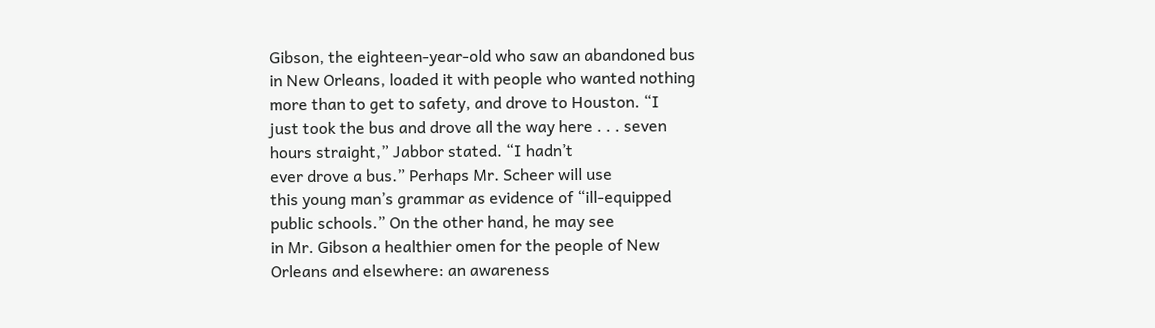Gibson, the eighteen-year-old who saw an abandoned bus
in New Orleans, loaded it with people who wanted nothing
more than to get to safety, and drove to Houston. “I
just took the bus and drove all the way here . . . seven
hours straight,” Jabbor stated. “I hadn’t
ever drove a bus.” Perhaps Mr. Scheer will use
this young man’s grammar as evidence of “ill-equipped
public schools.” On the other hand, he may see
in Mr. Gibson a healthier omen for the people of New
Orleans and elsewhere: an awareness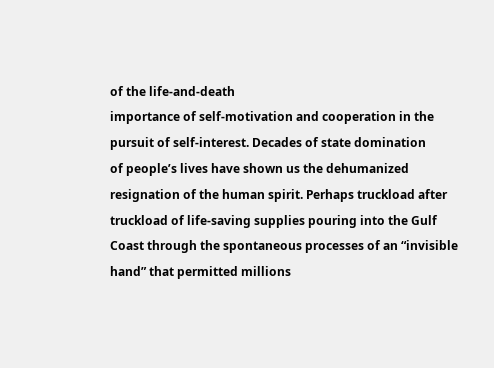of the life-and-death
importance of self-motivation and cooperation in the
pursuit of self-interest. Decades of state domination
of people’s lives have shown us the dehumanized
resignation of the human spirit. Perhaps truckload after
truckload of life-saving supplies pouring into the Gulf
Coast through the spontaneous processes of an “invisible
hand” that permitted millions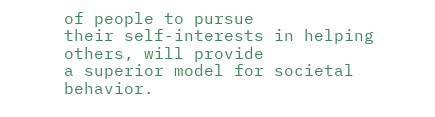of people to pursue
their self-interests in helping others, will provide
a superior model for societal behavior.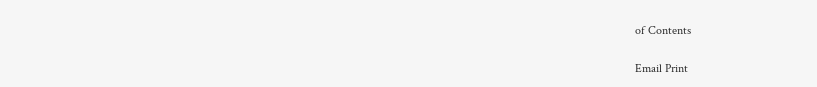of Contents

Email Print